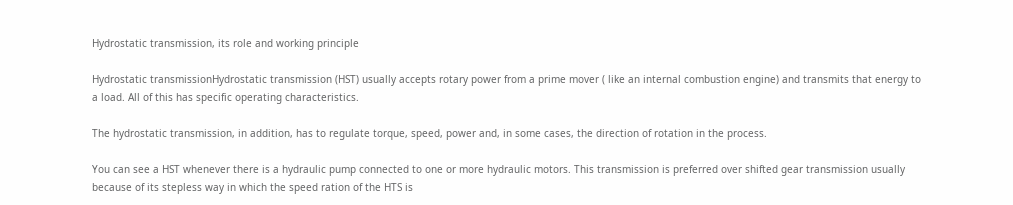Hydrostatic transmission, its role and working principle

Hydrostatic transmissionHydrostatic transmission (HST) usually accepts rotary power from a prime mover ( like an internal combustion engine) and transmits that energy to a load. All of this has specific operating characteristics.

The hydrostatic transmission, in addition, has to regulate torque, speed, power and, in some cases, the direction of rotation in the process.

You can see a HST whenever there is a hydraulic pump connected to one or more hydraulic motors. This transmission is preferred over shifted gear transmission usually because of its stepless way in which the speed ration of the HTS is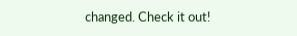changed. Check it out!